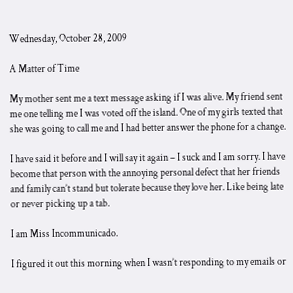Wednesday, October 28, 2009

A Matter of Time

My mother sent me a text message asking if I was alive. My friend sent me one telling me I was voted off the island. One of my girls texted that she was going to call me and I had better answer the phone for a change.

I have said it before and I will say it again – I suck and I am sorry. I have become that person with the annoying personal defect that her friends and family can’t stand but tolerate because they love her. Like being late or never picking up a tab.

I am Miss Incommunicado.

I figured it out this morning when I wasn’t responding to my emails or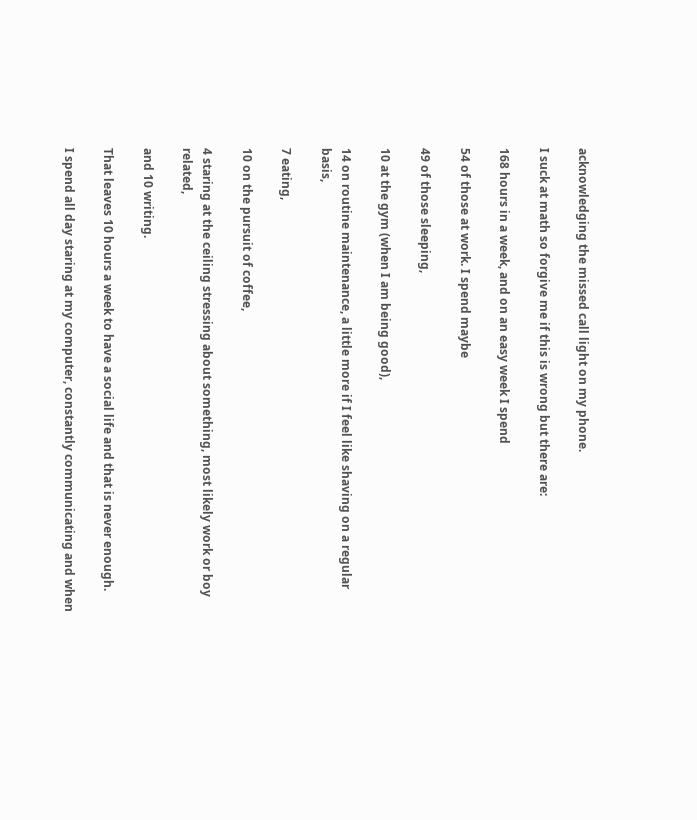acknowledging the missed call light on my phone.

I suck at math so forgive me if this is wrong but there are:

168 hours in a week, and on an easy week I spend

54 of those at work. I spend maybe

49 of those sleeping,

10 at the gym (when I am being good),

14 on routine maintenance, a little more if I feel like shaving on a regular basis,

7 eating,

10 on the pursuit of coffee,

4 staring at the ceiling stressing about something, most likely work or boy related,

and 10 writing.

That leaves 10 hours a week to have a social life and that is never enough.

I spend all day staring at my computer, constantly communicating and when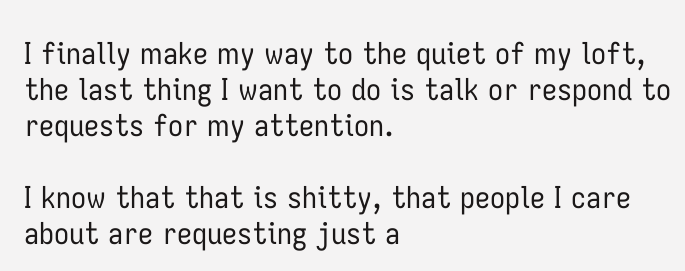I finally make my way to the quiet of my loft, the last thing I want to do is talk or respond to requests for my attention.

I know that that is shitty, that people I care about are requesting just a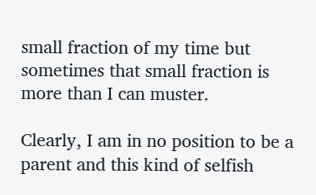small fraction of my time but sometimes that small fraction is more than I can muster.

Clearly, I am in no position to be a parent and this kind of selfish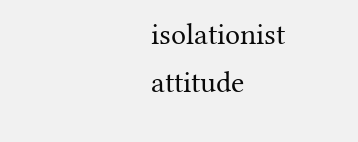isolationist attitude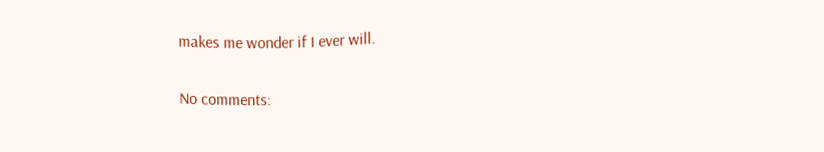makes me wonder if I ever will.

No comments: